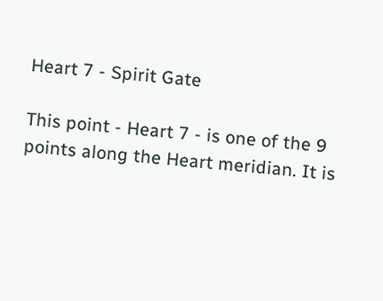Heart 7 - Spirit Gate

This point - Heart 7 - is one of the 9 points along the Heart meridian. It is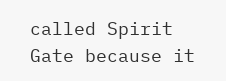called Spirit Gate because it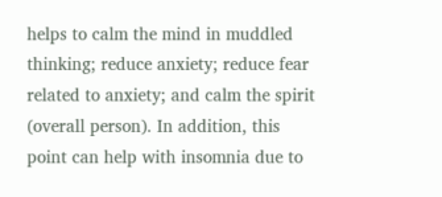helps to calm the mind in muddled thinking; reduce anxiety; reduce fear related to anxiety; and calm the spirit (overall person). In addition, this point can help with insomnia due to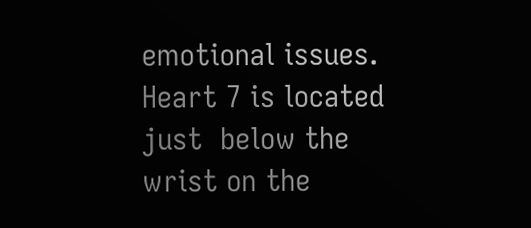emotional issues. Heart 7 is located just  below the wrist on the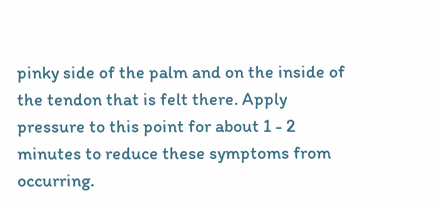pinky side of the palm and on the inside of the tendon that is felt there. Apply pressure to this point for about 1 - 2 minutes to reduce these symptoms from occurring.